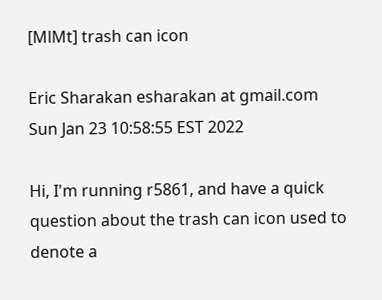[MlMt] trash can icon

Eric Sharakan esharakan at gmail.com
Sun Jan 23 10:58:55 EST 2022

Hi, I'm running r5861, and have a quick question about the trash can icon used to denote a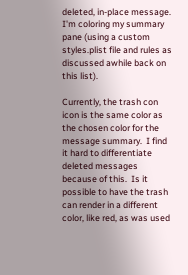deleted, in-place message.  I'm coloring my summary pane (using a custom styles.plist file and rules as discussed awhile back on this list).

Currently, the trash con icon is the same color as the chosen color for the message summary.  I find it hard to differentiate deleted messages because of this.  Is it possible to have the trash can render in a different color, like red, as was used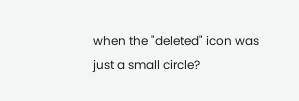when the "deleted" icon was just a small circle?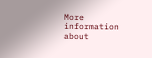More information about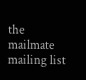the mailmate mailing list